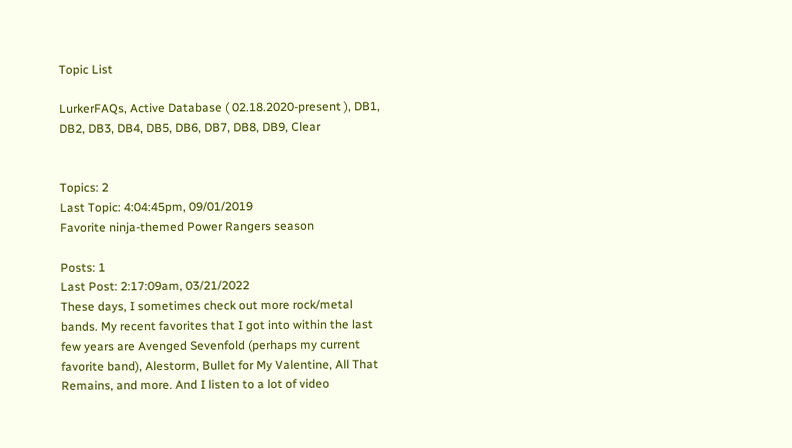Topic List

LurkerFAQs, Active Database ( 02.18.2020-present ), DB1, DB2, DB3, DB4, DB5, DB6, DB7, DB8, DB9, Clear


Topics: 2
Last Topic: 4:04:45pm, 09/01/2019
Favorite ninja-themed Power Rangers season

Posts: 1
Last Post: 2:17:09am, 03/21/2022
These days, I sometimes check out more rock/metal bands. My recent favorites that I got into within the last few years are Avenged Sevenfold (perhaps my current favorite band), Alestorm, Bullet for My Valentine, All That Remains, and more. And I listen to a lot of video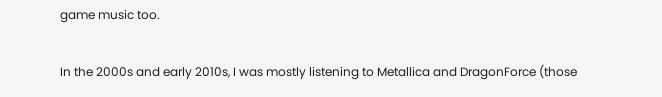game music too.

In the 2000s and early 2010s, I was mostly listening to Metallica and DragonForce (those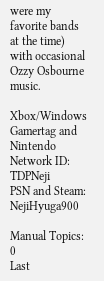were my favorite bands at the time) with occasional Ozzy Osbourne music.

Xbox/Windows Gamertag and Nintendo Network ID: TDPNeji
PSN and Steam: NejiHyuga900

Manual Topics: 0
Last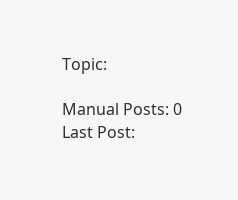Topic:

Manual Posts: 0
Last Post: